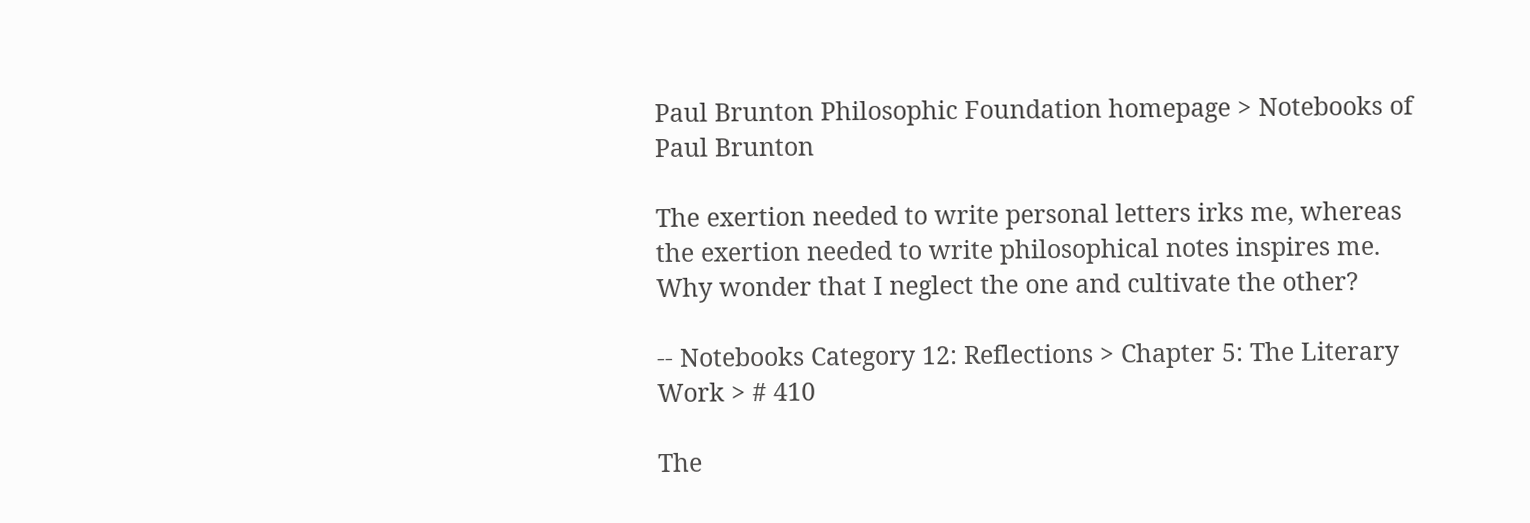Paul Brunton Philosophic Foundation homepage > Notebooks of Paul Brunton

The exertion needed to write personal letters irks me, whereas the exertion needed to write philosophical notes inspires me. Why wonder that I neglect the one and cultivate the other?

-- Notebooks Category 12: Reflections > Chapter 5: The Literary Work > # 410

The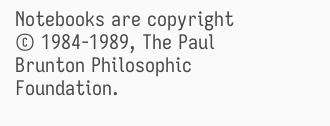Notebooks are copyright © 1984-1989, The Paul Brunton Philosophic Foundation.